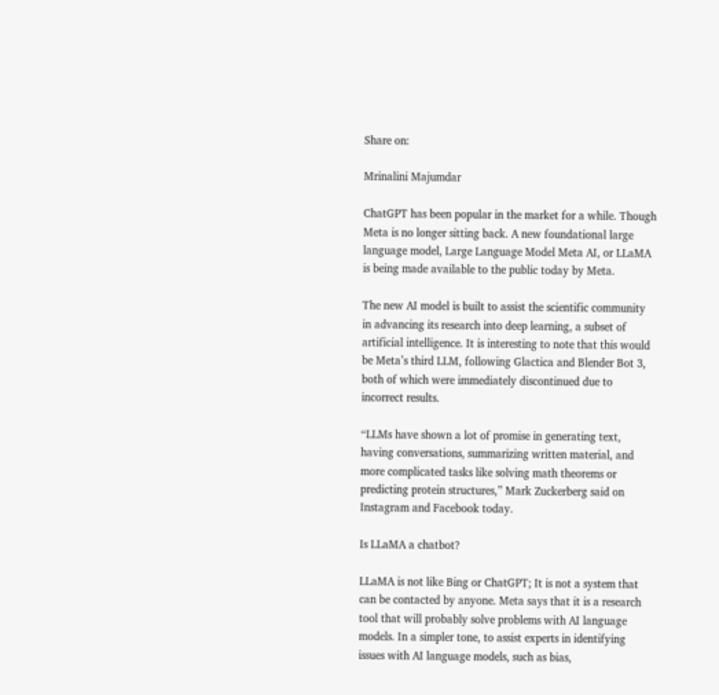Share on:

Mrinalini Majumdar

ChatGPT has been popular in the market for a while. Though Meta is no longer sitting back. A new foundational large language model, Large Language Model Meta AI, or LLaMA is being made available to the public today by Meta.

The new AI model is built to assist the scientific community in advancing its research into deep learning, a subset of artificial intelligence. It is interesting to note that this would be Meta’s third LLM, following Glactica and Blender Bot 3, both of which were immediately discontinued due to incorrect results.

“LLMs have shown a lot of promise in generating text, having conversations, summarizing written material, and more complicated tasks like solving math theorems or predicting protein structures,” Mark Zuckerberg said on Instagram and Facebook today.

Is LLaMA a chatbot?

LLaMA is not like Bing or ChatGPT; It is not a system that can be contacted by anyone. Meta says that it is a research tool that will probably solve problems with AI language models. In a simpler tone, to assist experts in identifying issues with AI language models, such as bias,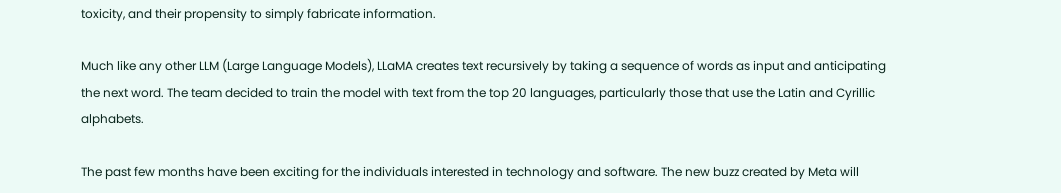toxicity, and their propensity to simply fabricate information.

Much like any other LLM (Large Language Models), LLaMA creates text recursively by taking a sequence of words as input and anticipating the next word. The team decided to train the model with text from the top 20 languages, particularly those that use the Latin and Cyrillic alphabets.

The past few months have been exciting for the individuals interested in technology and software. The new buzz created by Meta will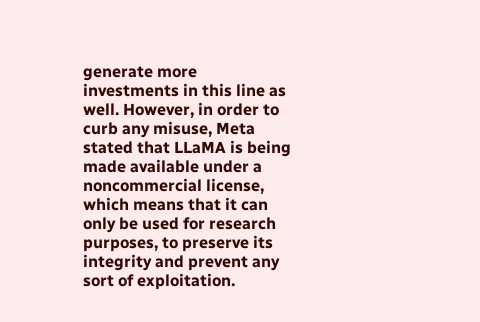generate more investments in this line as well. However, in order to curb any misuse, Meta stated that LLaMA is being made available under a noncommercial license, which means that it can only be used for research purposes, to preserve its integrity and prevent any sort of exploitation.